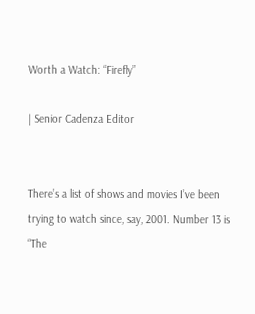Worth a Watch: “Firefly”

| Senior Cadenza Editor


There’s a list of shows and movies I’ve been trying to watch since, say, 2001. Number 13 is “The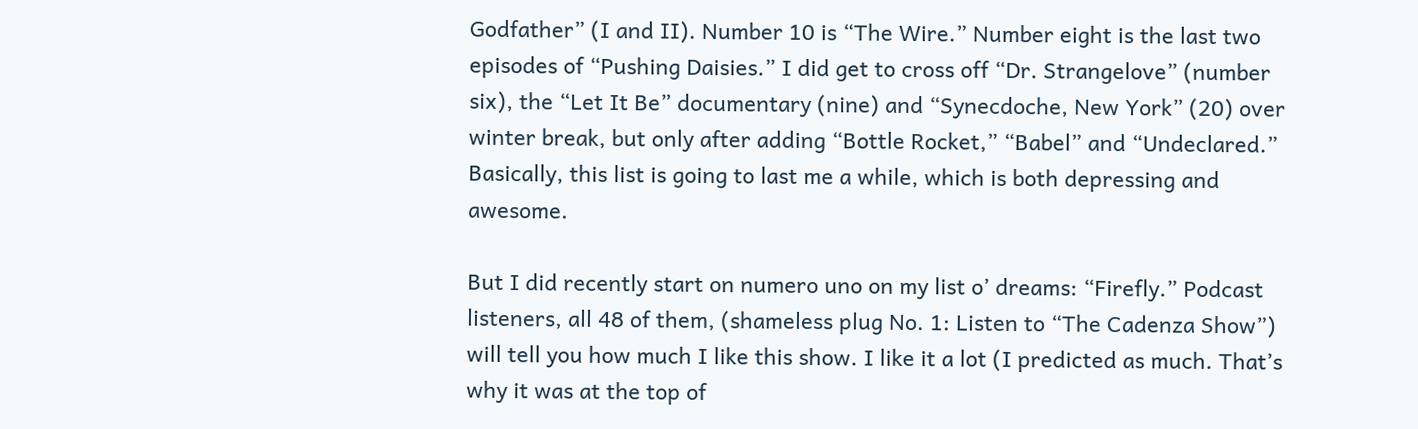Godfather” (I and II). Number 10 is “The Wire.” Number eight is the last two episodes of “Pushing Daisies.” I did get to cross off “Dr. Strangelove” (number six), the “Let It Be” documentary (nine) and “Synecdoche, New York” (20) over winter break, but only after adding “Bottle Rocket,” “Babel” and “Undeclared.” Basically, this list is going to last me a while, which is both depressing and awesome.

But I did recently start on numero uno on my list o’ dreams: “Firefly.” Podcast listeners, all 48 of them, (shameless plug No. 1: Listen to “The Cadenza Show”) will tell you how much I like this show. I like it a lot (I predicted as much. That’s why it was at the top of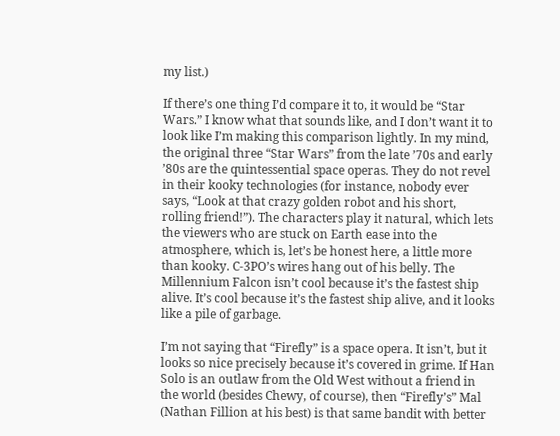my list.)

If there’s one thing I’d compare it to, it would be “Star Wars.” I know what that sounds like, and I don’t want it to look like I’m making this comparison lightly. In my mind, the original three “Star Wars” from the late ’70s and early ’80s are the quintessential space operas. They do not revel in their kooky technologies (for instance, nobody ever says, “Look at that crazy golden robot and his short, rolling friend!”). The characters play it natural, which lets the viewers who are stuck on Earth ease into the atmosphere, which is, let’s be honest here, a little more than kooky. C-3PO’s wires hang out of his belly. The Millennium Falcon isn’t cool because it’s the fastest ship alive. It’s cool because it’s the fastest ship alive, and it looks like a pile of garbage.

I’m not saying that “Firefly” is a space opera. It isn’t, but it looks so nice precisely because it’s covered in grime. If Han Solo is an outlaw from the Old West without a friend in the world (besides Chewy, of course), then “Firefly’s” Mal (Nathan Fillion at his best) is that same bandit with better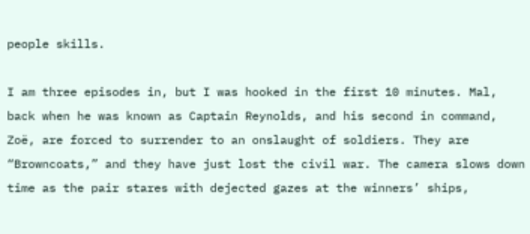people skills.

I am three episodes in, but I was hooked in the first 10 minutes. Mal, back when he was known as Captain Reynolds, and his second in command, Zoë, are forced to surrender to an onslaught of soldiers. They are “Browncoats,” and they have just lost the civil war. The camera slows down time as the pair stares with dejected gazes at the winners’ ships,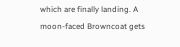which are finally landing. A moon-faced Browncoat gets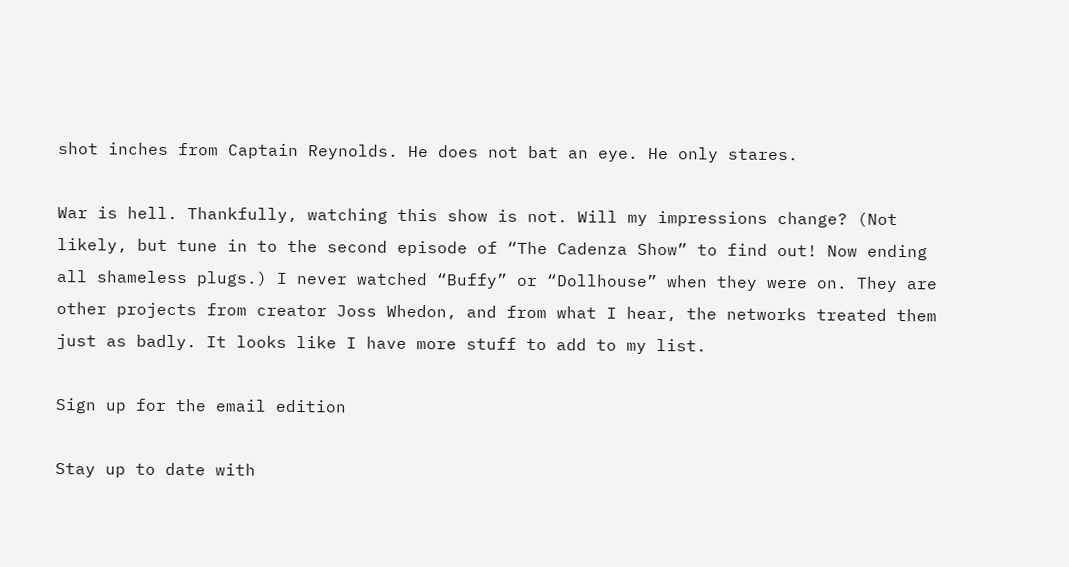shot inches from Captain Reynolds. He does not bat an eye. He only stares.

War is hell. Thankfully, watching this show is not. Will my impressions change? (Not likely, but tune in to the second episode of “The Cadenza Show” to find out! Now ending all shameless plugs.) I never watched “Buffy” or “Dollhouse” when they were on. They are other projects from creator Joss Whedon, and from what I hear, the networks treated them just as badly. It looks like I have more stuff to add to my list.

Sign up for the email edition

Stay up to date with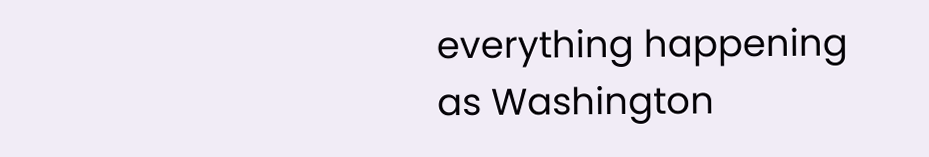everything happening as Washington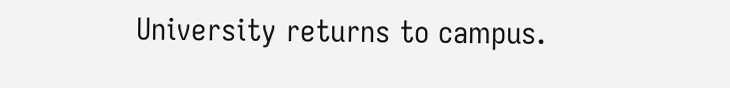University returns to campus.